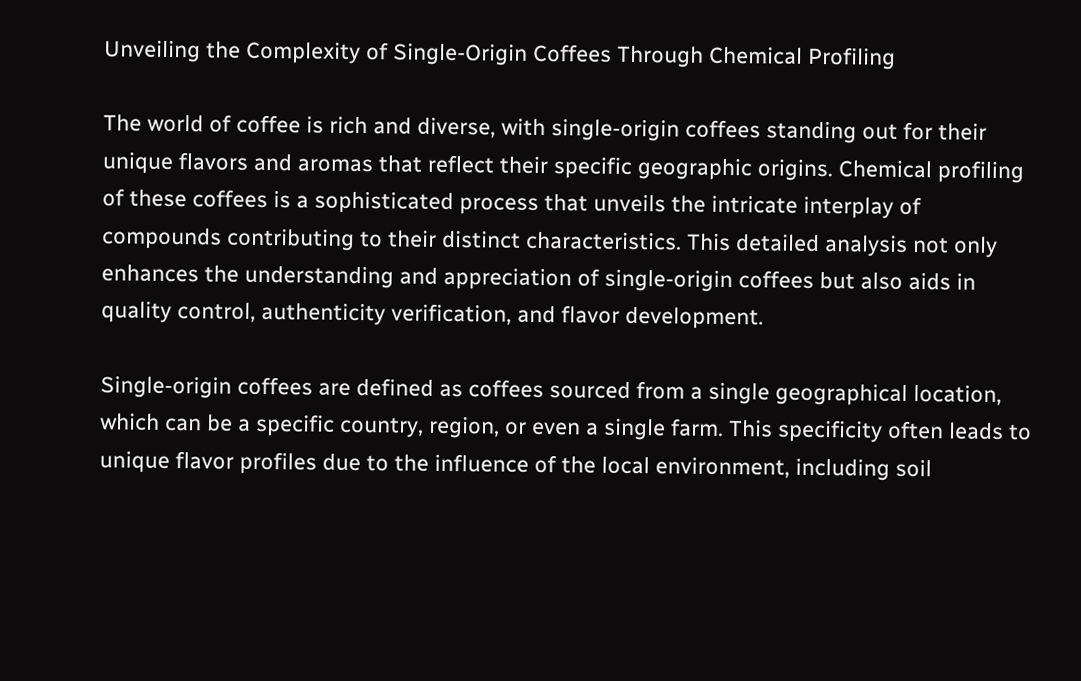Unveiling the Complexity of Single-Origin Coffees Through Chemical Profiling

The world of coffee is rich and diverse, with single-origin coffees standing out for their unique flavors and aromas that reflect their specific geographic origins. Chemical profiling of these coffees is a sophisticated process that unveils the intricate interplay of compounds contributing to their distinct characteristics. This detailed analysis not only enhances the understanding and appreciation of single-origin coffees but also aids in quality control, authenticity verification, and flavor development.

Single-origin coffees are defined as coffees sourced from a single geographical location, which can be a specific country, region, or even a single farm. This specificity often leads to unique flavor profiles due to the influence of the local environment, including soil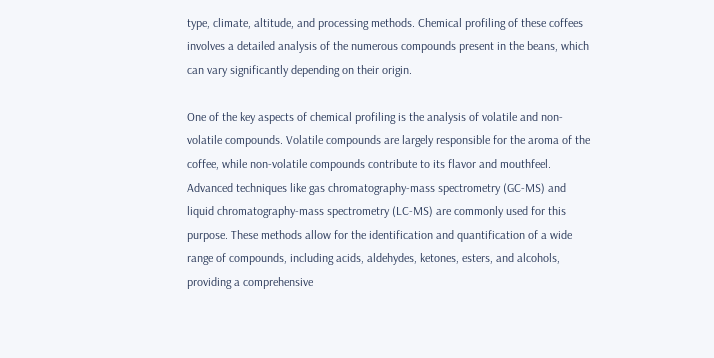type, climate, altitude, and processing methods. Chemical profiling of these coffees involves a detailed analysis of the numerous compounds present in the beans, which can vary significantly depending on their origin.

One of the key aspects of chemical profiling is the analysis of volatile and non-volatile compounds. Volatile compounds are largely responsible for the aroma of the coffee, while non-volatile compounds contribute to its flavor and mouthfeel. Advanced techniques like gas chromatography-mass spectrometry (GC-MS) and liquid chromatography-mass spectrometry (LC-MS) are commonly used for this purpose. These methods allow for the identification and quantification of a wide range of compounds, including acids, aldehydes, ketones, esters, and alcohols, providing a comprehensive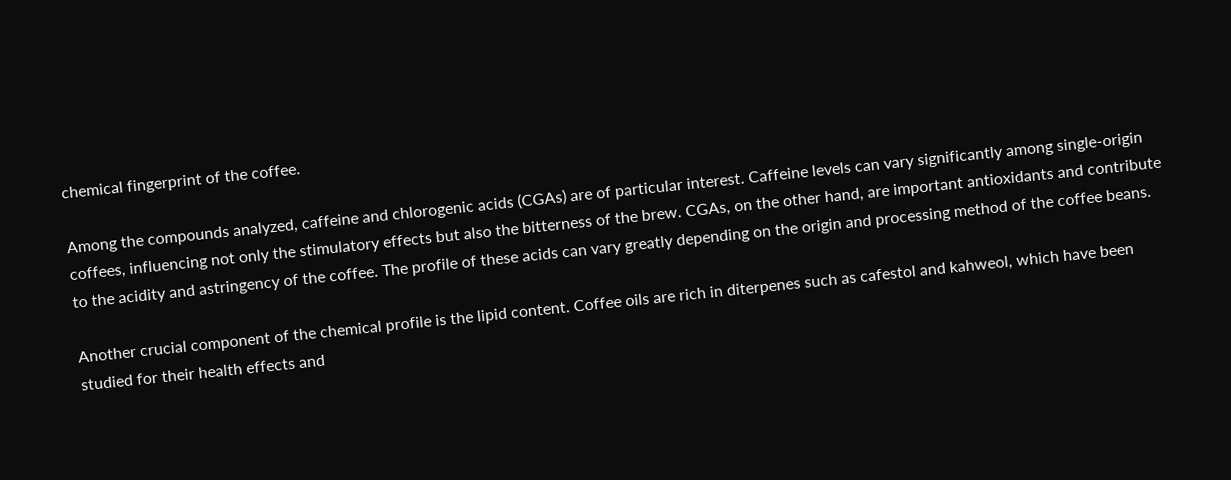chemical fingerprint of the coffee.

Among the compounds analyzed, caffeine and chlorogenic acids (CGAs) are of particular interest. Caffeine levels can vary significantly among single-origin coffees, influencing not only the stimulatory effects but also the bitterness of the brew. CGAs, on the other hand, are important antioxidants and contribute to the acidity and astringency of the coffee. The profile of these acids can vary greatly depending on the origin and processing method of the coffee beans.

Another crucial component of the chemical profile is the lipid content. Coffee oils are rich in diterpenes such as cafestol and kahweol, which have been studied for their health effects and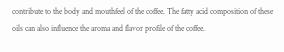contribute to the body and mouthfeel of the coffee. The fatty acid composition of these oils can also influence the aroma and flavor profile of the coffee.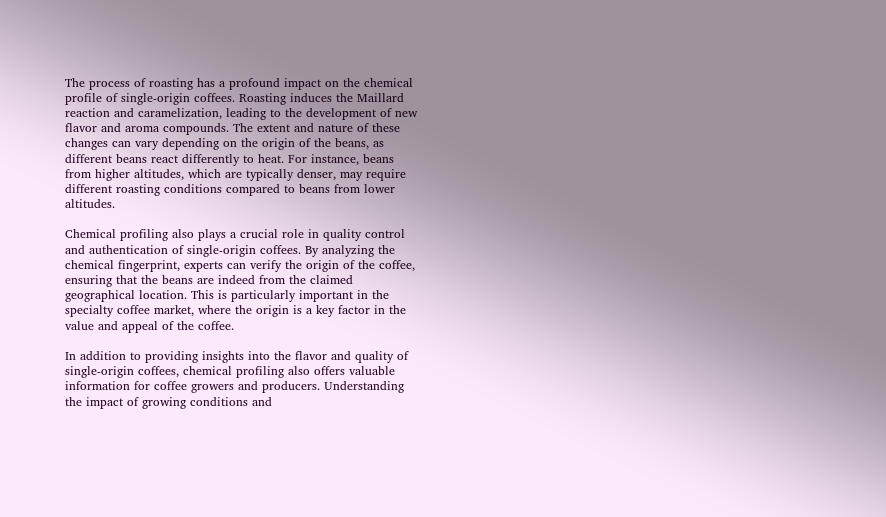The process of roasting has a profound impact on the chemical profile of single-origin coffees. Roasting induces the Maillard reaction and caramelization, leading to the development of new flavor and aroma compounds. The extent and nature of these changes can vary depending on the origin of the beans, as different beans react differently to heat. For instance, beans from higher altitudes, which are typically denser, may require different roasting conditions compared to beans from lower altitudes.

Chemical profiling also plays a crucial role in quality control and authentication of single-origin coffees. By analyzing the chemical fingerprint, experts can verify the origin of the coffee, ensuring that the beans are indeed from the claimed geographical location. This is particularly important in the specialty coffee market, where the origin is a key factor in the value and appeal of the coffee.

In addition to providing insights into the flavor and quality of single-origin coffees, chemical profiling also offers valuable information for coffee growers and producers. Understanding the impact of growing conditions and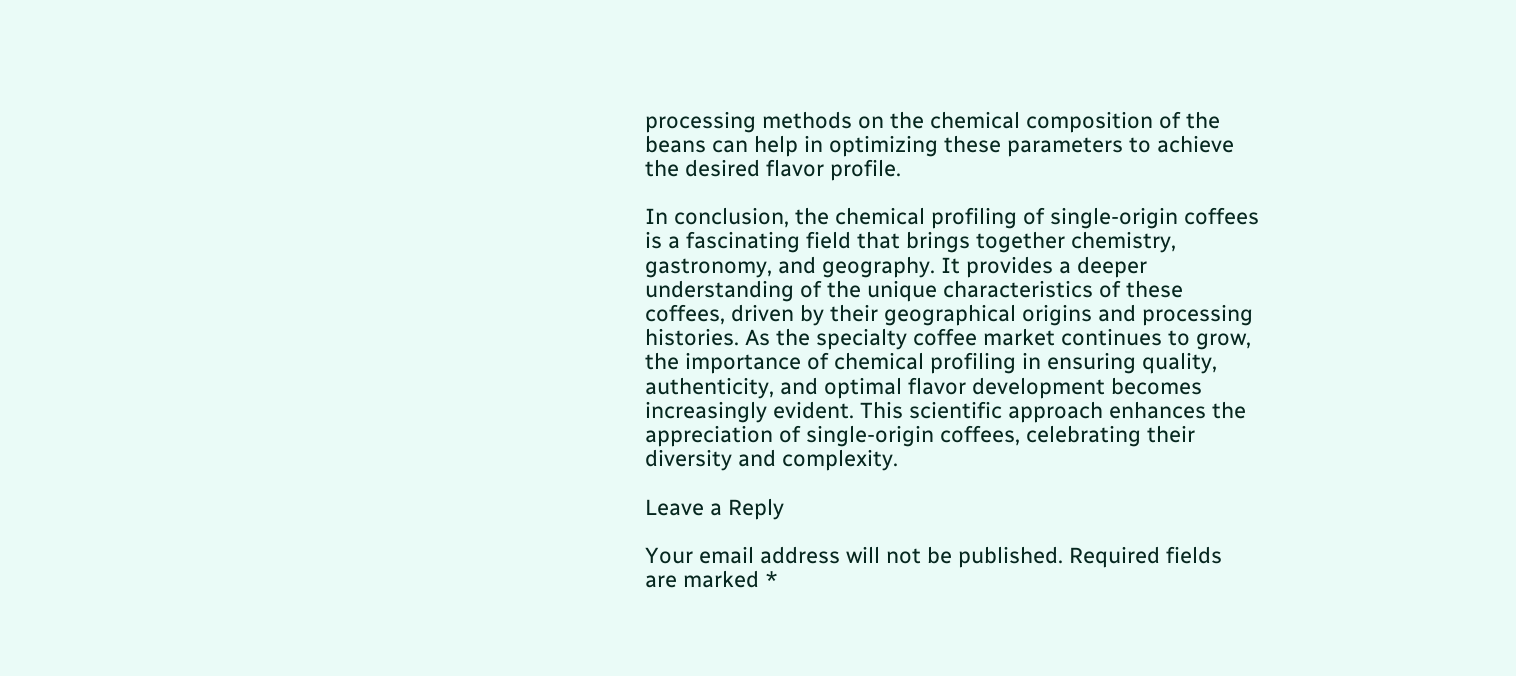processing methods on the chemical composition of the beans can help in optimizing these parameters to achieve the desired flavor profile.

In conclusion, the chemical profiling of single-origin coffees is a fascinating field that brings together chemistry, gastronomy, and geography. It provides a deeper understanding of the unique characteristics of these coffees, driven by their geographical origins and processing histories. As the specialty coffee market continues to grow, the importance of chemical profiling in ensuring quality, authenticity, and optimal flavor development becomes increasingly evident. This scientific approach enhances the appreciation of single-origin coffees, celebrating their diversity and complexity.

Leave a Reply

Your email address will not be published. Required fields are marked *